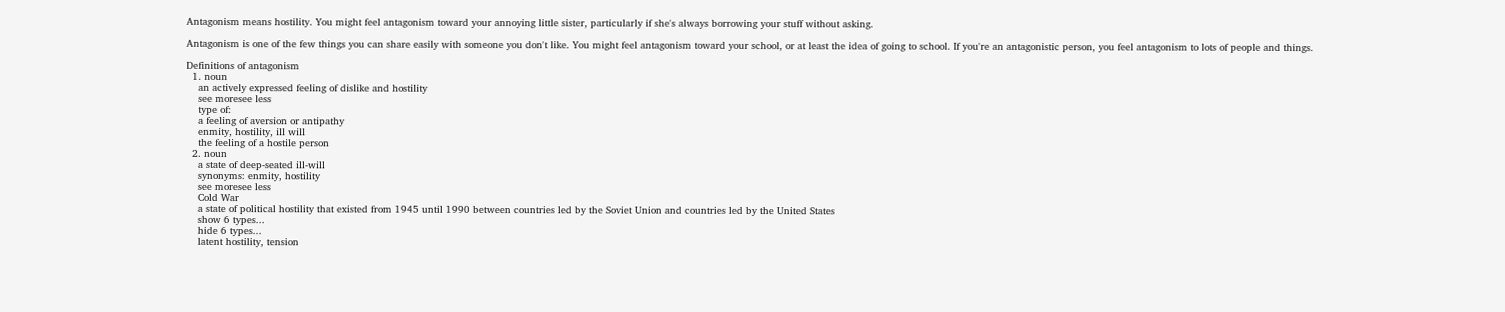Antagonism means hostility. You might feel antagonism toward your annoying little sister, particularly if she's always borrowing your stuff without asking.

Antagonism is one of the few things you can share easily with someone you don't like. You might feel antagonism toward your school, or at least the idea of going to school. If you're an antagonistic person, you feel antagonism to lots of people and things.

Definitions of antagonism
  1. noun
    an actively expressed feeling of dislike and hostility
    see moresee less
    type of:
    a feeling of aversion or antipathy
    enmity, hostility, ill will
    the feeling of a hostile person
  2. noun
    a state of deep-seated ill-will
    synonyms: enmity, hostility
    see moresee less
    Cold War
    a state of political hostility that existed from 1945 until 1990 between countries led by the Soviet Union and countries led by the United States
    show 6 types...
    hide 6 types...
    latent hostility, tension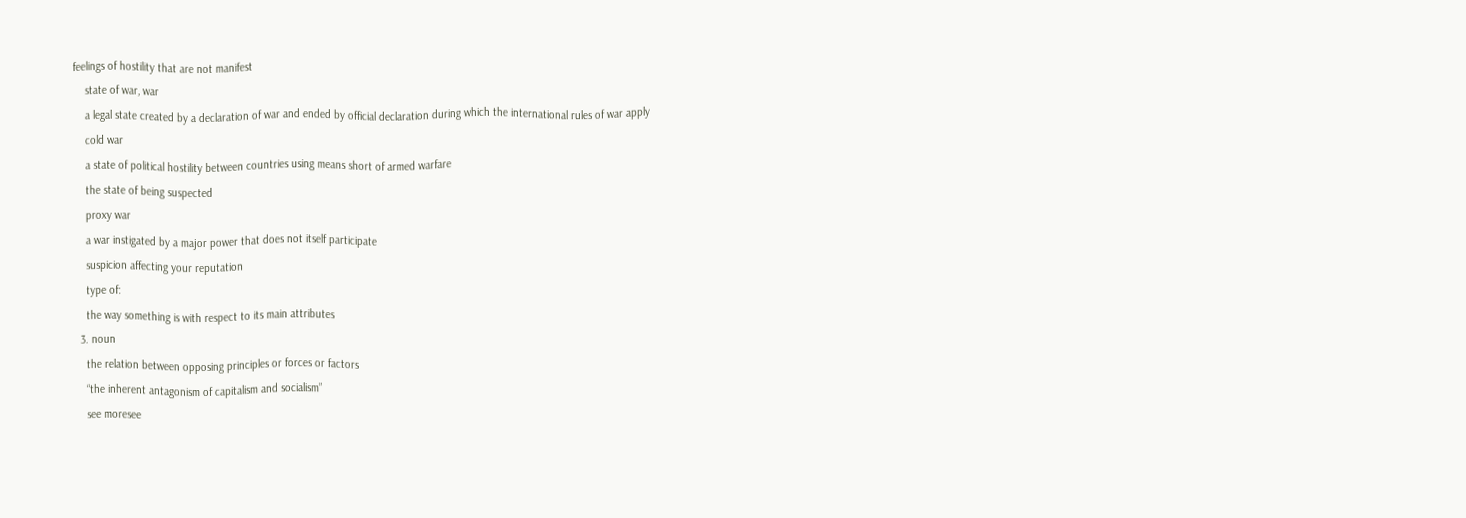feelings of hostility that are not manifest
    state of war, war
    a legal state created by a declaration of war and ended by official declaration during which the international rules of war apply
    cold war
    a state of political hostility between countries using means short of armed warfare
    the state of being suspected
    proxy war
    a war instigated by a major power that does not itself participate
    suspicion affecting your reputation
    type of:
    the way something is with respect to its main attributes
  3. noun
    the relation between opposing principles or forces or factors
    “the inherent antagonism of capitalism and socialism”
    see moresee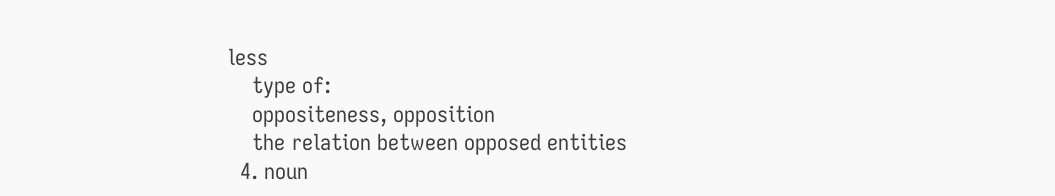less
    type of:
    oppositeness, opposition
    the relation between opposed entities
  4. noun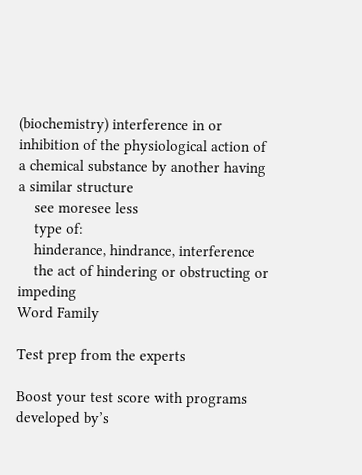(biochemistry) interference in or inhibition of the physiological action of a chemical substance by another having a similar structure
    see moresee less
    type of:
    hinderance, hindrance, interference
    the act of hindering or obstructing or impeding
Word Family

Test prep from the experts

Boost your test score with programs developed by’s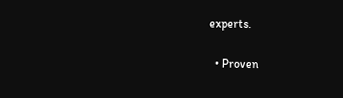experts.

  • Proven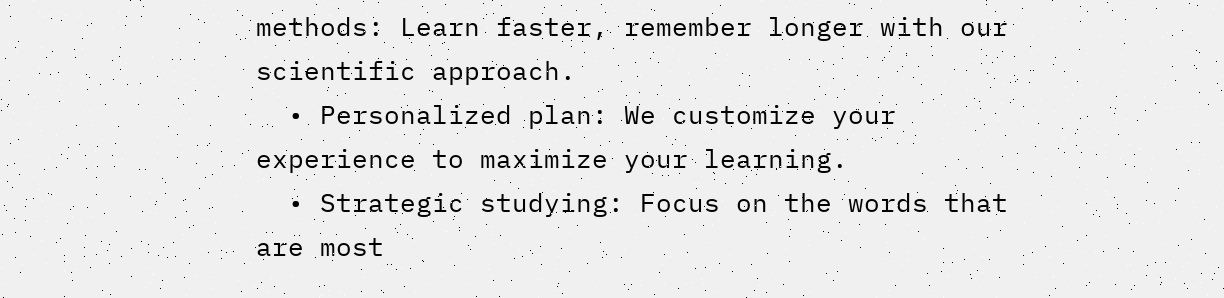methods: Learn faster, remember longer with our scientific approach.
  • Personalized plan: We customize your experience to maximize your learning.
  • Strategic studying: Focus on the words that are most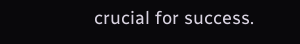crucial for success.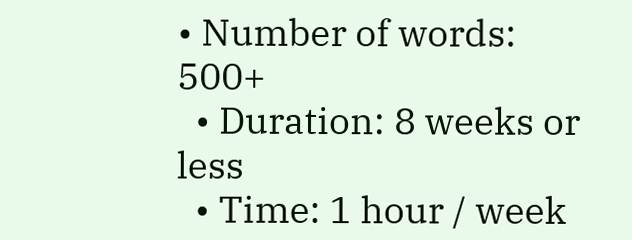• Number of words: 500+
  • Duration: 8 weeks or less
  • Time: 1 hour / week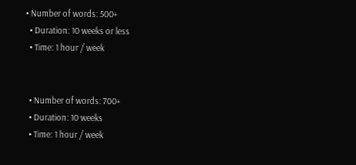• Number of words: 500+
  • Duration: 10 weeks or less
  • Time: 1 hour / week


  • Number of words: 700+
  • Duration: 10 weeks
  • Time: 1 hour / week